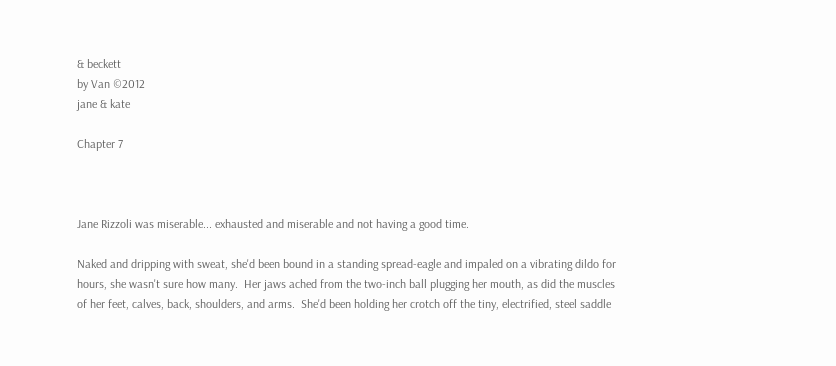& beckett
by Van ©2012
jane & kate

Chapter 7



Jane Rizzoli was miserable... exhausted and miserable and not having a good time.

Naked and dripping with sweat, she'd been bound in a standing spread-eagle and impaled on a vibrating dildo for hours, she wasn't sure how many.  Her jaws ached from the two-inch ball plugging her mouth, as did the muscles of her feet, calves, back, shoulders, and arms.  She'd been holding her crotch off the tiny, electrified, steel saddle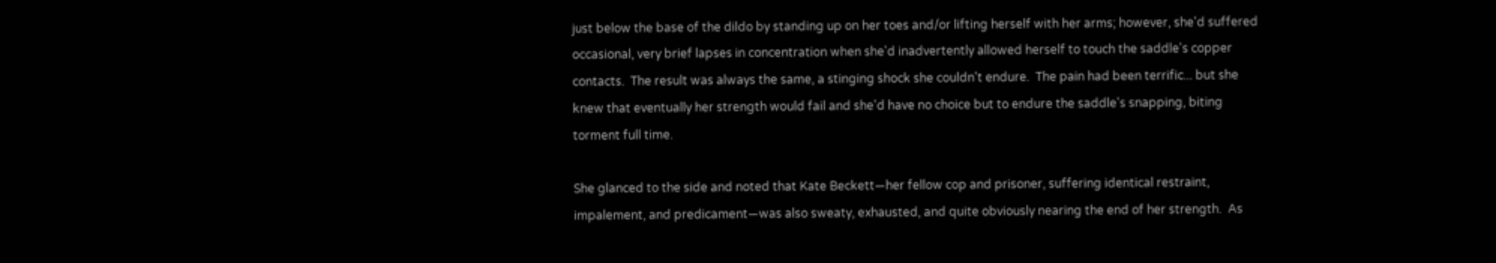just below the base of the dildo by standing up on her toes and/or lifting herself with her arms; however, she'd suffered occasional, very brief lapses in concentration when she'd inadvertently allowed herself to touch the saddle's copper contacts.  The result was always the same, a stinging shock she couldn't endure.  The pain had been terrific... but she knew that eventually her strength would fail and she'd have no choice but to endure the saddle's snapping, biting torment full time.

She glanced to the side and noted that Kate Beckett—her fellow cop and prisoner, suffering identical restraint, impalement, and predicament—was also sweaty, exhausted, and quite obviously nearing the end of her strength.  As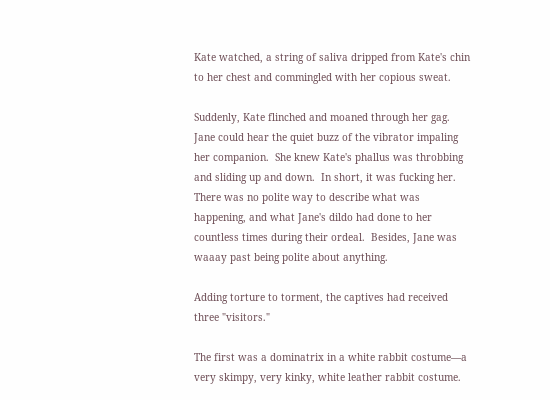Kate watched, a string of saliva dripped from Kate's chin to her chest and commingled with her copious sweat.

Suddenly, Kate flinched and moaned through her gag.  Jane could hear the quiet buzz of the vibrator impaling her companion.  She knew Kate's phallus was throbbing and sliding up and down.  In short, it was fucking her.  There was no polite way to describe what was happening, and what Jane's dildo had done to her countless times during their ordeal.  Besides, Jane was waaay past being polite about anything.

Adding torture to torment, the captives had received three "visitors."

The first was a dominatrix in a white rabbit costume—a very skimpy, very kinky, white leather rabbit costume.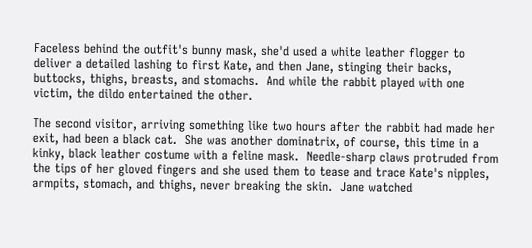Faceless behind the outfit's bunny mask, she'd used a white leather flogger to deliver a detailed lashing to first Kate, and then Jane, stinging their backs, buttocks, thighs, breasts, and stomachs.  And while the rabbit played with one victim, the dildo entertained the other.

The second visitor, arriving something like two hours after the rabbit had made her exit, had been a black cat.  She was another dominatrix, of course, this time in a kinky, black leather costume with a feline mask.  Needle-sharp claws protruded from the tips of her gloved fingers and she used them to tease and trace Kate's nipples, armpits, stomach, and thighs, never breaking the skin.  Jane watched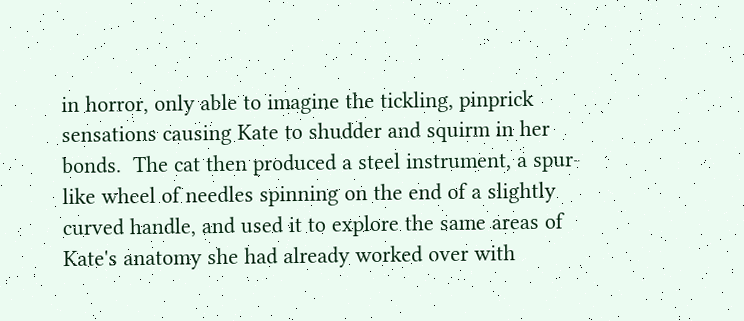in horror, only able to imagine the tickling, pinprick sensations causing Kate to shudder and squirm in her bonds.  The cat then produced a steel instrument, a spur-like wheel of needles spinning on the end of a slightly curved handle, and used it to explore the same areas of Kate's anatomy she had already worked over with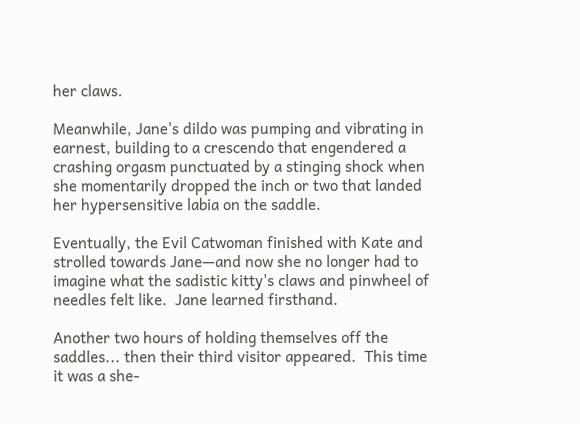her claws.

Meanwhile, Jane's dildo was pumping and vibrating in earnest, building to a crescendo that engendered a crashing orgasm punctuated by a stinging shock when she momentarily dropped the inch or two that landed her hypersensitive labia on the saddle.

Eventually, the Evil Catwoman finished with Kate and strolled towards Jane—and now she no longer had to imagine what the sadistic kitty's claws and pinwheel of needles felt like.  Jane learned firsthand.

Another two hours of holding themselves off the saddles... then their third visitor appeared.  This time it was a she-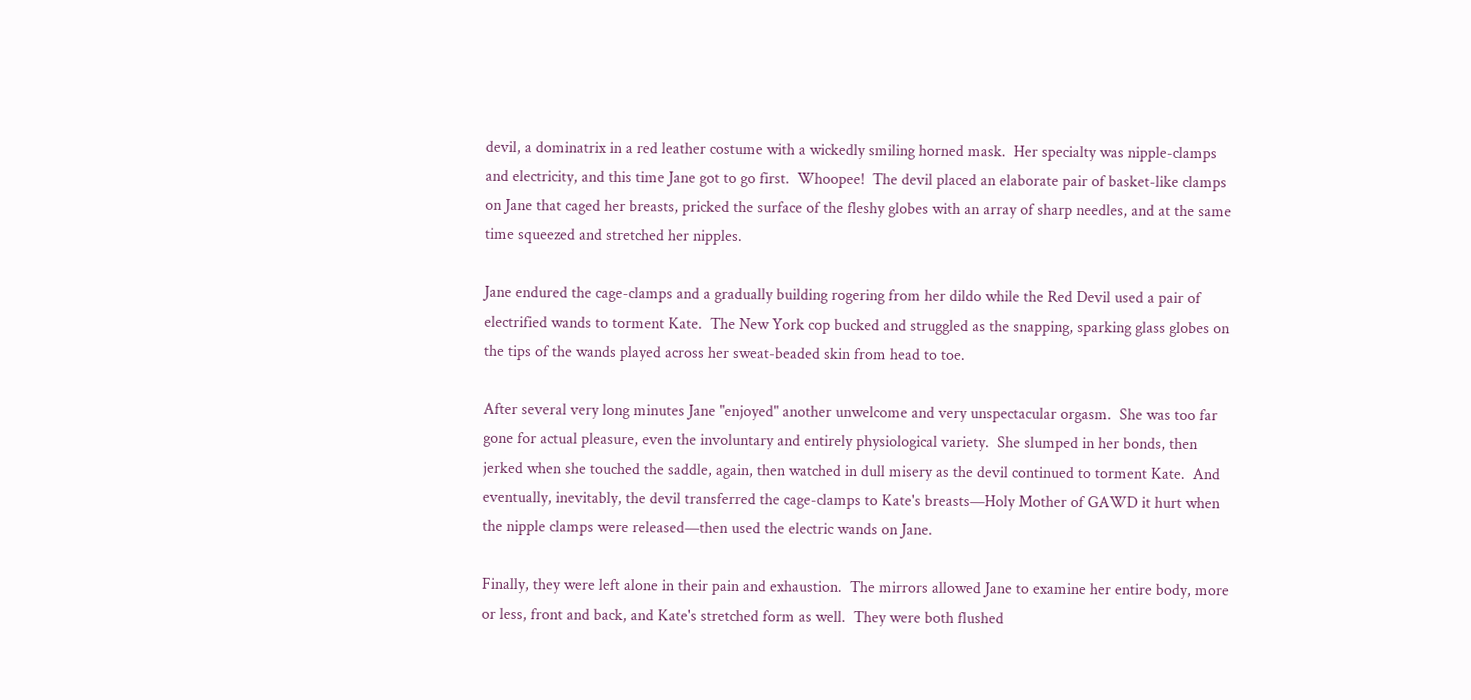devil, a dominatrix in a red leather costume with a wickedly smiling horned mask.  Her specialty was nipple-clamps and electricity, and this time Jane got to go first.  Whoopee!  The devil placed an elaborate pair of basket-like clamps on Jane that caged her breasts, pricked the surface of the fleshy globes with an array of sharp needles, and at the same time squeezed and stretched her nipples.

Jane endured the cage-clamps and a gradually building rogering from her dildo while the Red Devil used a pair of electrified wands to torment Kate.  The New York cop bucked and struggled as the snapping, sparking glass globes on the tips of the wands played across her sweat-beaded skin from head to toe.

After several very long minutes Jane "enjoyed" another unwelcome and very unspectacular orgasm.  She was too far gone for actual pleasure, even the involuntary and entirely physiological variety.  She slumped in her bonds, then jerked when she touched the saddle, again, then watched in dull misery as the devil continued to torment Kate.  And eventually, inevitably, the devil transferred the cage-clamps to Kate's breasts—Holy Mother of GAWD it hurt when the nipple clamps were released—then used the electric wands on Jane.

Finally, they were left alone in their pain and exhaustion.  The mirrors allowed Jane to examine her entire body, more or less, front and back, and Kate's stretched form as well.  They were both flushed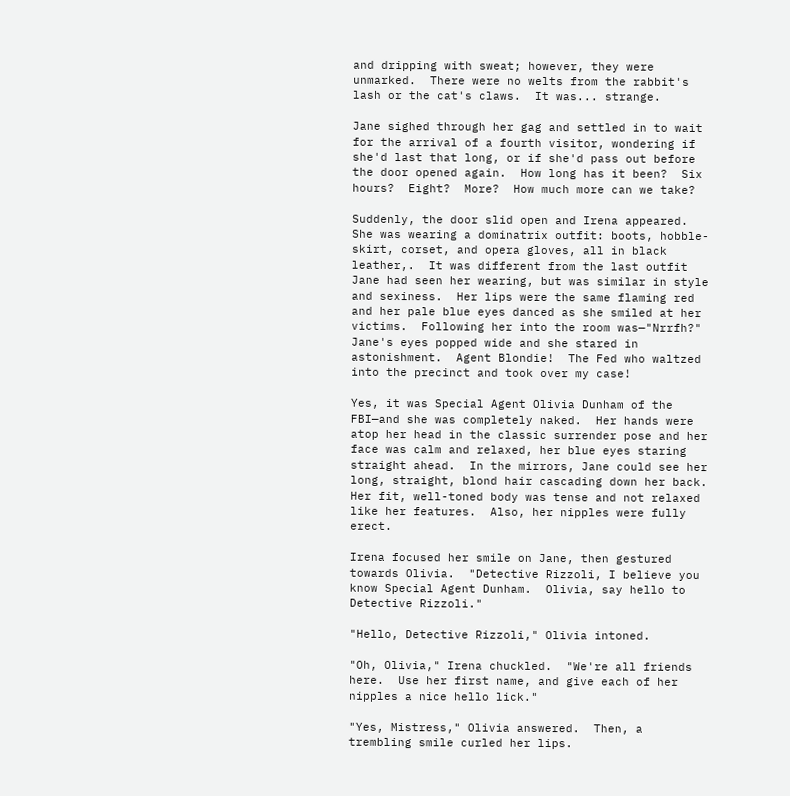and dripping with sweat; however, they were unmarked.  There were no welts from the rabbit's lash or the cat's claws.  It was... strange.

Jane sighed through her gag and settled in to wait for the arrival of a fourth visitor, wondering if she'd last that long, or if she'd pass out before the door opened again.  How long has it been?  Six hours?  Eight?  More?  How much more can we take?

Suddenly, the door slid open and Irena appeared.  She was wearing a dominatrix outfit: boots, hobble-skirt, corset, and opera gloves, all in black leather,.  It was different from the last outfit Jane had seen her wearing, but was similar in style and sexiness.  Her lips were the same flaming red and her pale blue eyes danced as she smiled at her victims.  Following her into the room was—"Nrrfh?"  Jane's eyes popped wide and she stared in astonishment.  Agent Blondie!  The Fed who waltzed into the precinct and took over my case!

Yes, it was Special Agent Olivia Dunham of the FBI—and she was completely naked.  Her hands were atop her head in the classic surrender pose and her face was calm and relaxed, her blue eyes staring straight ahead.  In the mirrors, Jane could see her long, straight, blond hair cascading down her back.  Her fit, well-toned body was tense and not relaxed like her features.  Also, her nipples were fully erect.

Irena focused her smile on Jane, then gestured towards Olivia.  "Detective Rizzoli, I believe you know Special Agent Dunham.  Olivia, say hello to Detective Rizzoli."

"Hello, Detective Rizzoli," Olivia intoned.

"Oh, Olivia," Irena chuckled.  "We're all friends here.  Use her first name, and give each of her nipples a nice hello lick."

"Yes, Mistress," Olivia answered.  Then, a trembling smile curled her lips.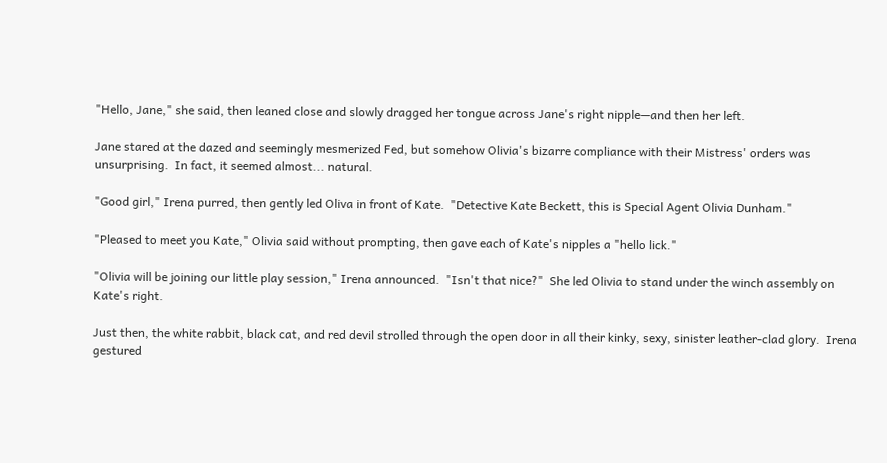"Hello, Jane," she said, then leaned close and slowly dragged her tongue across Jane's right nipple—and then her left.

Jane stared at the dazed and seemingly mesmerized Fed, but somehow Olivia's bizarre compliance with their Mistress' orders was unsurprising.  In fact, it seemed almost... natural.

"Good girl," Irena purred, then gently led Oliva in front of Kate.  "Detective Kate Beckett, this is Special Agent Olivia Dunham."

"Pleased to meet you Kate," Olivia said without prompting, then gave each of Kate's nipples a "hello lick."

"Olivia will be joining our little play session," Irena announced.  "Isn't that nice?"  She led Olivia to stand under the winch assembly on Kate's right.

Just then, the white rabbit, black cat, and red devil strolled through the open door in all their kinky, sexy, sinister leather-clad glory.  Irena gestured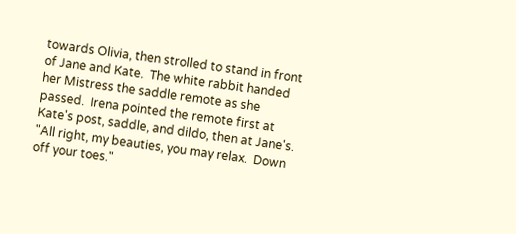towards Olivia, then strolled to stand in front of Jane and Kate.  The white rabbit handed her Mistress the saddle remote as she passed.  Irena pointed the remote first at Kate's post, saddle, and dildo, then at Jane's.  "All right, my beauties, you may relax.  Down off your toes."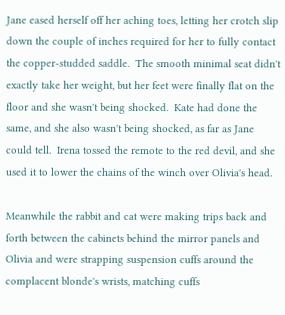Jane eased herself off her aching toes, letting her crotch slip down the couple of inches required for her to fully contact the copper-studded saddle.  The smooth minimal seat didn't exactly take her weight, but her feet were finally flat on the floor and she wasn't being shocked.  Kate had done the same, and she also wasn't being shocked, as far as Jane could tell.  Irena tossed the remote to the red devil, and she used it to lower the chains of the winch over Olivia's head.

Meanwhile the rabbit and cat were making trips back and forth between the cabinets behind the mirror panels and Olivia and were strapping suspension cuffs around the complacent blonde's wrists, matching cuffs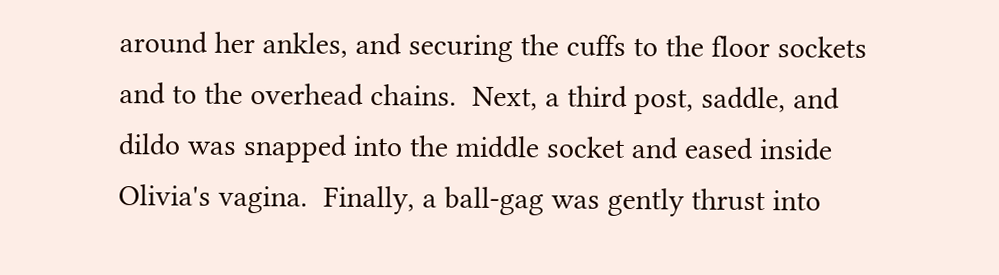around her ankles, and securing the cuffs to the floor sockets and to the overhead chains.  Next, a third post, saddle, and dildo was snapped into the middle socket and eased inside Olivia's vagina.  Finally, a ball-gag was gently thrust into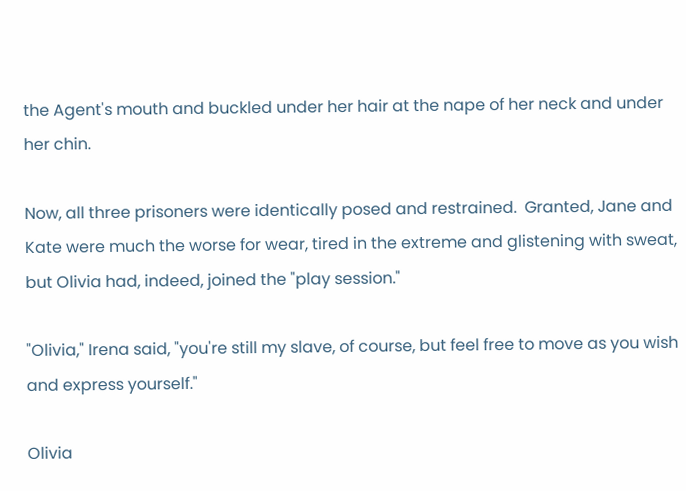the Agent's mouth and buckled under her hair at the nape of her neck and under her chin.

Now, all three prisoners were identically posed and restrained.  Granted, Jane and Kate were much the worse for wear, tired in the extreme and glistening with sweat, but Olivia had, indeed, joined the "play session."

"Olivia," Irena said, "you're still my slave, of course, but feel free to move as you wish and express yourself."

Olivia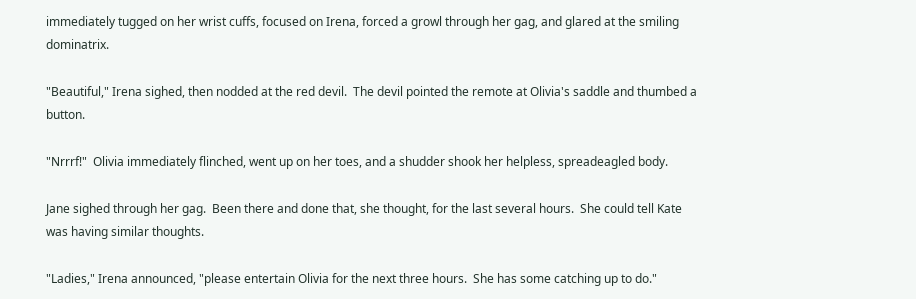immediately tugged on her wrist cuffs, focused on Irena, forced a growl through her gag, and glared at the smiling dominatrix.

"Beautiful," Irena sighed, then nodded at the red devil.  The devil pointed the remote at Olivia's saddle and thumbed a button.

"Nrrrf!"  Olivia immediately flinched, went up on her toes, and a shudder shook her helpless, spreadeagled body.

Jane sighed through her gag.  Been there and done that, she thought, for the last several hours.  She could tell Kate was having similar thoughts.

"Ladies," Irena announced, "please entertain Olivia for the next three hours.  She has some catching up to do."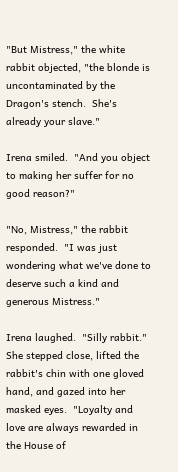"But Mistress," the white rabbit objected, "the blonde is uncontaminated by the Dragon's stench.  She's already your slave."

Irena smiled.  "And you object to making her suffer for no good reason?"

"No, Mistress," the rabbit responded.  "I was just wondering what we've done to deserve such a kind and generous Mistress."

Irena laughed.  "Silly rabbit."  She stepped close, lifted the rabbit's chin with one gloved hand, and gazed into her masked eyes.  "Loyalty and love are always rewarded in the House of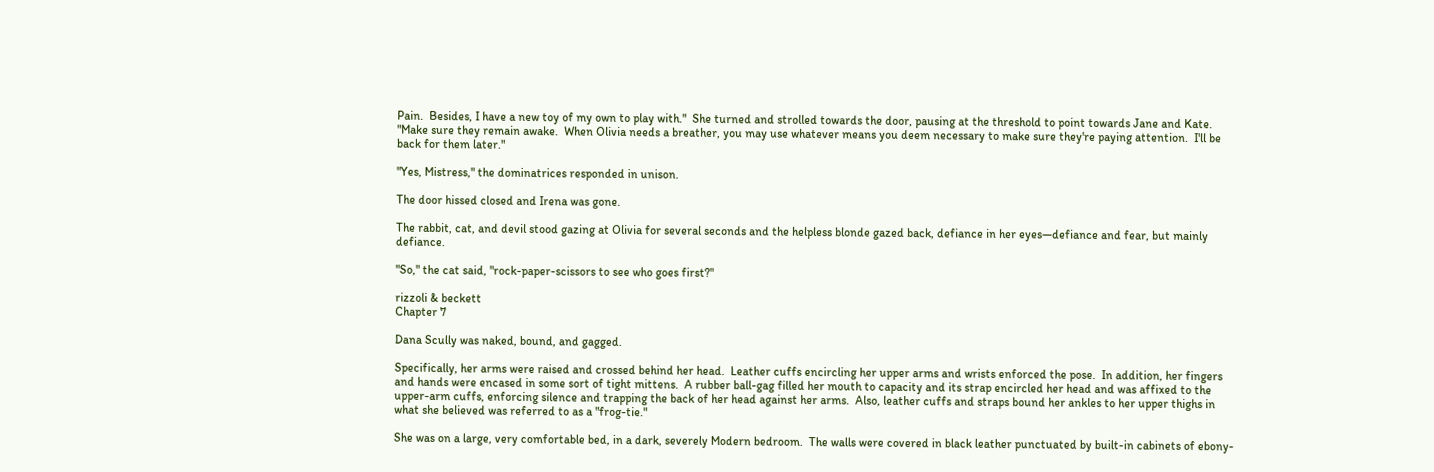Pain.  Besides, I have a new toy of my own to play with."  She turned and strolled towards the door, pausing at the threshold to point towards Jane and Kate.  "Make sure they remain awake.  When Olivia needs a breather, you may use whatever means you deem necessary to make sure they're paying attention.  I'll be back for them later."

"Yes, Mistress," the dominatrices responded in unison.

The door hissed closed and Irena was gone.

The rabbit, cat, and devil stood gazing at Olivia for several seconds and the helpless blonde gazed back, defiance in her eyes—defiance and fear, but mainly defiance.

"So," the cat said, "rock-paper-scissors to see who goes first?"

rizzoli & beckett
Chapter 7

Dana Scully was naked, bound, and gagged.

Specifically, her arms were raised and crossed behind her head.  Leather cuffs encircling her upper arms and wrists enforced the pose.  In addition, her fingers and hands were encased in some sort of tight mittens.  A rubber ball-gag filled her mouth to capacity and its strap encircled her head and was affixed to the upper-arm cuffs, enforcing silence and trapping the back of her head against her arms.  Also, leather cuffs and straps bound her ankles to her upper thighs in what she believed was referred to as a "frog-tie."

She was on a large, very comfortable bed, in a dark, severely Modern bedroom.  The walls were covered in black leather punctuated by built-in cabinets of ebony-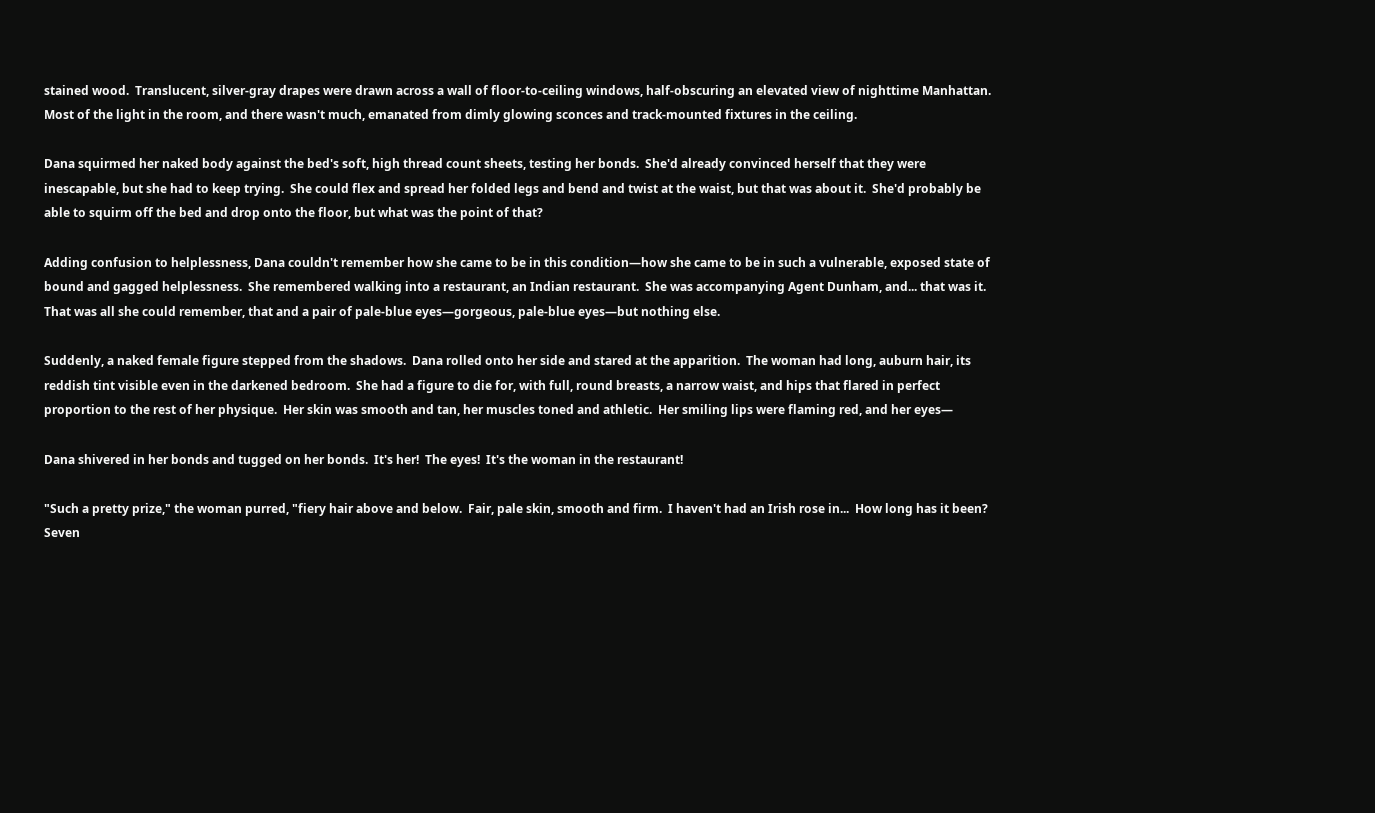stained wood.  Translucent, silver-gray drapes were drawn across a wall of floor-to-ceiling windows, half-obscuring an elevated view of nighttime Manhattan.  Most of the light in the room, and there wasn't much, emanated from dimly glowing sconces and track-mounted fixtures in the ceiling.

Dana squirmed her naked body against the bed's soft, high thread count sheets, testing her bonds.  She'd already convinced herself that they were inescapable, but she had to keep trying.  She could flex and spread her folded legs and bend and twist at the waist, but that was about it.  She'd probably be able to squirm off the bed and drop onto the floor, but what was the point of that?

Adding confusion to helplessness, Dana couldn't remember how she came to be in this condition—how she came to be in such a vulnerable, exposed state of bound and gagged helplessness.  She remembered walking into a restaurant, an Indian restaurant.  She was accompanying Agent Dunham, and... that was it.  That was all she could remember, that and a pair of pale-blue eyes—gorgeous, pale-blue eyes—but nothing else.

Suddenly, a naked female figure stepped from the shadows.  Dana rolled onto her side and stared at the apparition.  The woman had long, auburn hair, its reddish tint visible even in the darkened bedroom.  She had a figure to die for, with full, round breasts, a narrow waist, and hips that flared in perfect proportion to the rest of her physique.  Her skin was smooth and tan, her muscles toned and athletic.  Her smiling lips were flaming red, and her eyes—

Dana shivered in her bonds and tugged on her bonds.  It's her!  The eyes!  It's the woman in the restaurant!

"Such a pretty prize," the woman purred, "fiery hair above and below.  Fair, pale skin, smooth and firm.  I haven't had an Irish rose in...  How long has it been?  Seven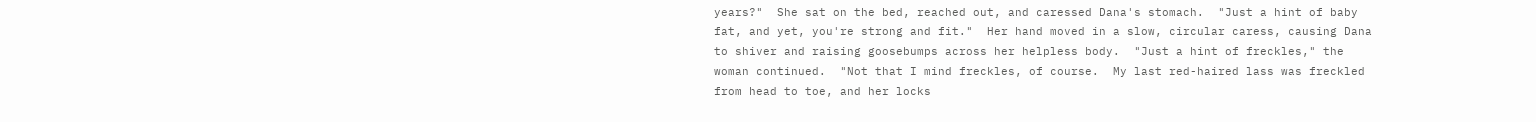years?"  She sat on the bed, reached out, and caressed Dana's stomach.  "Just a hint of baby fat, and yet, you're strong and fit."  Her hand moved in a slow, circular caress, causing Dana to shiver and raising goosebumps across her helpless body.  "Just a hint of freckles," the woman continued.  "Not that I mind freckles, of course.  My last red-haired lass was freckled from head to toe, and her locks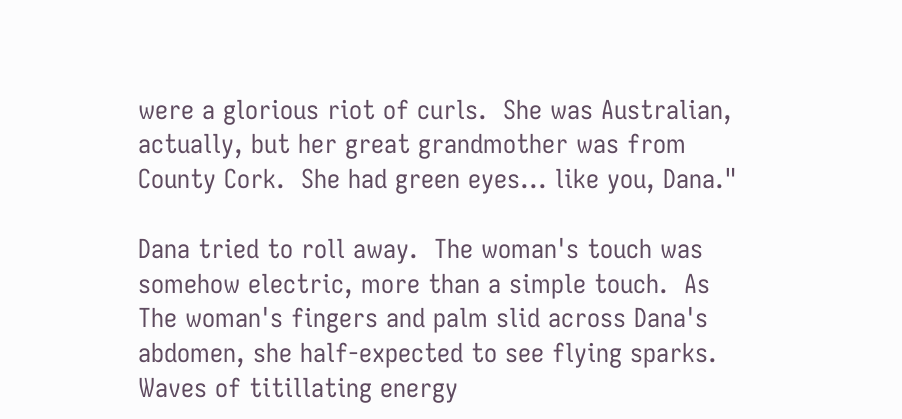were a glorious riot of curls.  She was Australian, actually, but her great grandmother was from County Cork.  She had green eyes... like you, Dana."

Dana tried to roll away.  The woman's touch was somehow electric, more than a simple touch.  As The woman's fingers and palm slid across Dana's abdomen, she half-expected to see flying sparks.  Waves of titillating energy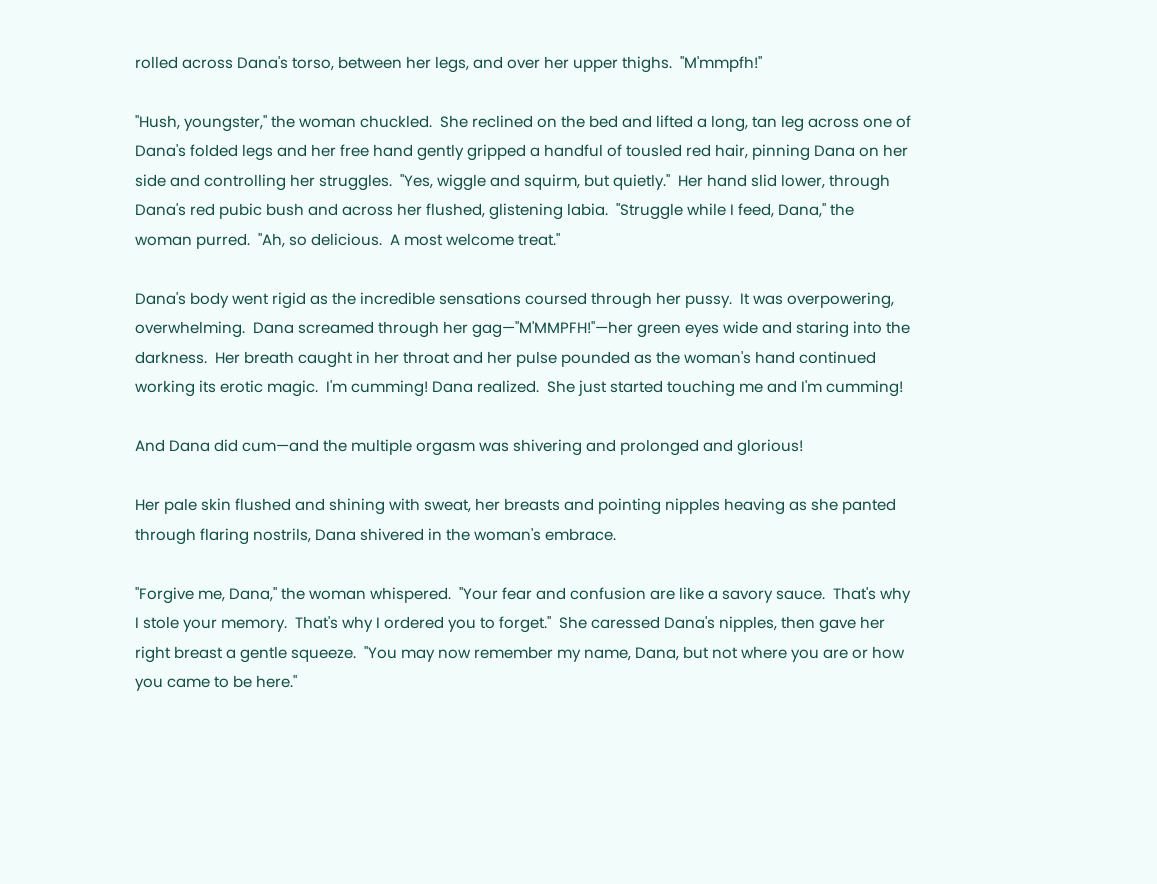rolled across Dana's torso, between her legs, and over her upper thighs.  "M'mmpfh!"

"Hush, youngster," the woman chuckled.  She reclined on the bed and lifted a long, tan leg across one of Dana's folded legs and her free hand gently gripped a handful of tousled red hair, pinning Dana on her side and controlling her struggles.  "Yes, wiggle and squirm, but quietly."  Her hand slid lower, through Dana's red pubic bush and across her flushed, glistening labia.  "Struggle while I feed, Dana," the woman purred.  "Ah, so delicious.  A most welcome treat."

Dana's body went rigid as the incredible sensations coursed through her pussy.  It was overpowering, overwhelming.  Dana screamed through her gag—"M'MMPFH!"—her green eyes wide and staring into the darkness.  Her breath caught in her throat and her pulse pounded as the woman's hand continued working its erotic magic.  I'm cumming! Dana realized.  She just started touching me and I'm cumming!

And Dana did cum—and the multiple orgasm was shivering and prolonged and glorious!

Her pale skin flushed and shining with sweat, her breasts and pointing nipples heaving as she panted through flaring nostrils, Dana shivered in the woman's embrace.

"Forgive me, Dana," the woman whispered.  "Your fear and confusion are like a savory sauce.  That's why I stole your memory.  That's why I ordered you to forget."  She caressed Dana's nipples, then gave her right breast a gentle squeeze.  "You may now remember my name, Dana, but not where you are or how you came to be here."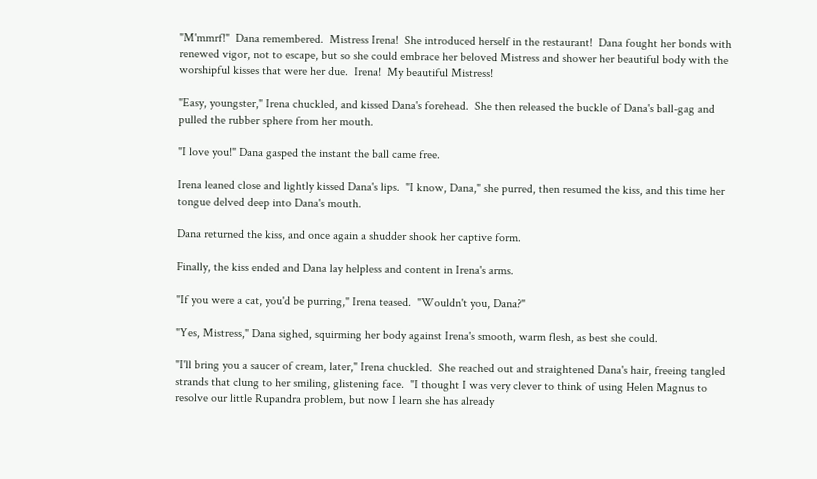"M'mmrf!"  Dana remembered.  Mistress Irena!  She introduced herself in the restaurant!  Dana fought her bonds with renewed vigor, not to escape, but so she could embrace her beloved Mistress and shower her beautiful body with the worshipful kisses that were her due.  Irena!  My beautiful Mistress!

"Easy, youngster," Irena chuckled, and kissed Dana's forehead.  She then released the buckle of Dana's ball-gag and pulled the rubber sphere from her mouth.

"I love you!" Dana gasped the instant the ball came free.

Irena leaned close and lightly kissed Dana's lips.  "I know, Dana," she purred, then resumed the kiss, and this time her tongue delved deep into Dana's mouth.

Dana returned the kiss, and once again a shudder shook her captive form.

Finally, the kiss ended and Dana lay helpless and content in Irena's arms.

"If you were a cat, you'd be purring," Irena teased.  "Wouldn't you, Dana?"

"Yes, Mistress," Dana sighed, squirming her body against Irena's smooth, warm flesh, as best she could.

"I'll bring you a saucer of cream, later," Irena chuckled.  She reached out and straightened Dana's hair, freeing tangled strands that clung to her smiling, glistening face.  "I thought I was very clever to think of using Helen Magnus to resolve our little Rupandra problem, but now I learn she has already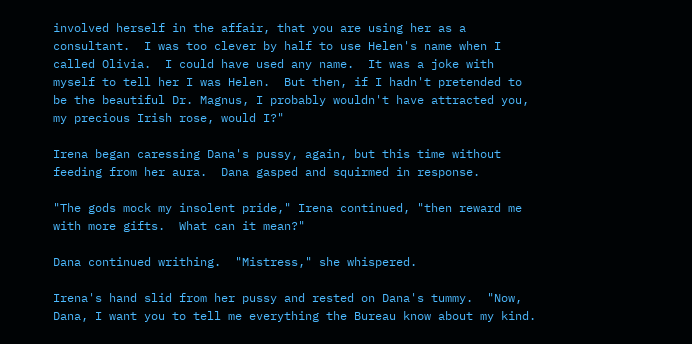involved herself in the affair, that you are using her as a consultant.  I was too clever by half to use Helen's name when I called Olivia.  I could have used any name.  It was a joke with myself to tell her I was Helen.  But then, if I hadn't pretended to be the beautiful Dr. Magnus, I probably wouldn't have attracted you, my precious Irish rose, would I?"

Irena began caressing Dana's pussy, again, but this time without feeding from her aura.  Dana gasped and squirmed in response.

"The gods mock my insolent pride," Irena continued, "then reward me with more gifts.  What can it mean?"

Dana continued writhing.  "Mistress," she whispered.

Irena's hand slid from her pussy and rested on Dana's tummy.  "Now, Dana, I want you to tell me everything the Bureau know about my kind.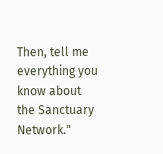Then, tell me everything you know about the Sanctuary Network."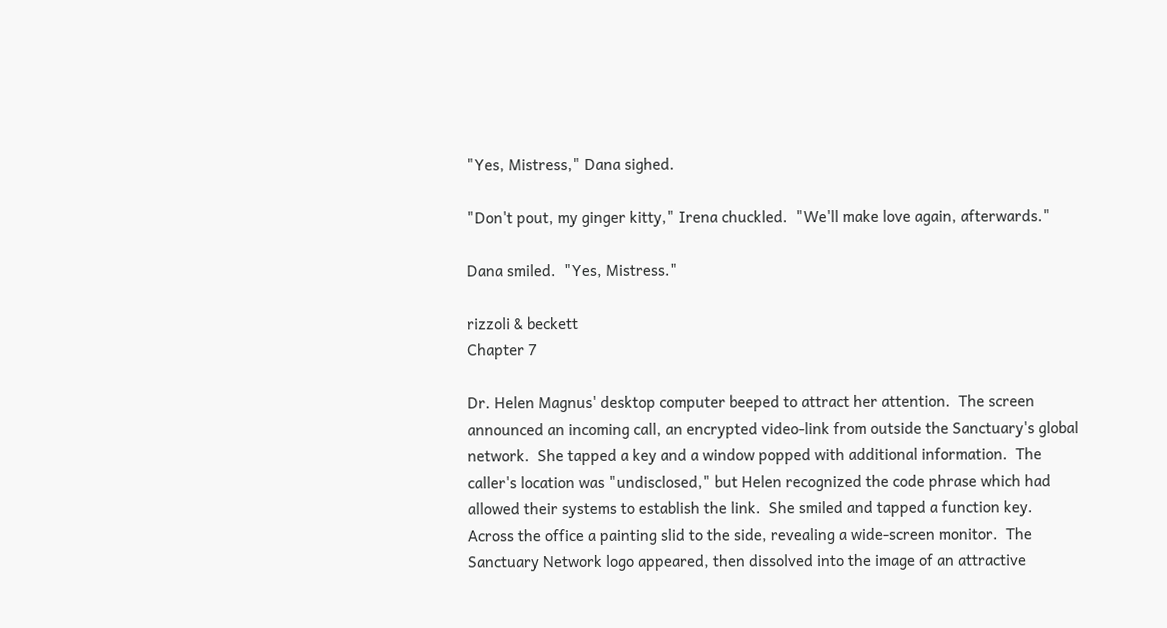"Yes, Mistress," Dana sighed.

"Don't pout, my ginger kitty," Irena chuckled.  "We'll make love again, afterwards."

Dana smiled.  "Yes, Mistress."

rizzoli & beckett
Chapter 7

Dr. Helen Magnus' desktop computer beeped to attract her attention.  The screen announced an incoming call, an encrypted video-link from outside the Sanctuary's global network.  She tapped a key and a window popped with additional information.  The caller's location was "undisclosed," but Helen recognized the code phrase which had allowed their systems to establish the link.  She smiled and tapped a function key.  Across the office a painting slid to the side, revealing a wide-screen monitor.  The Sanctuary Network logo appeared, then dissolved into the image of an attractive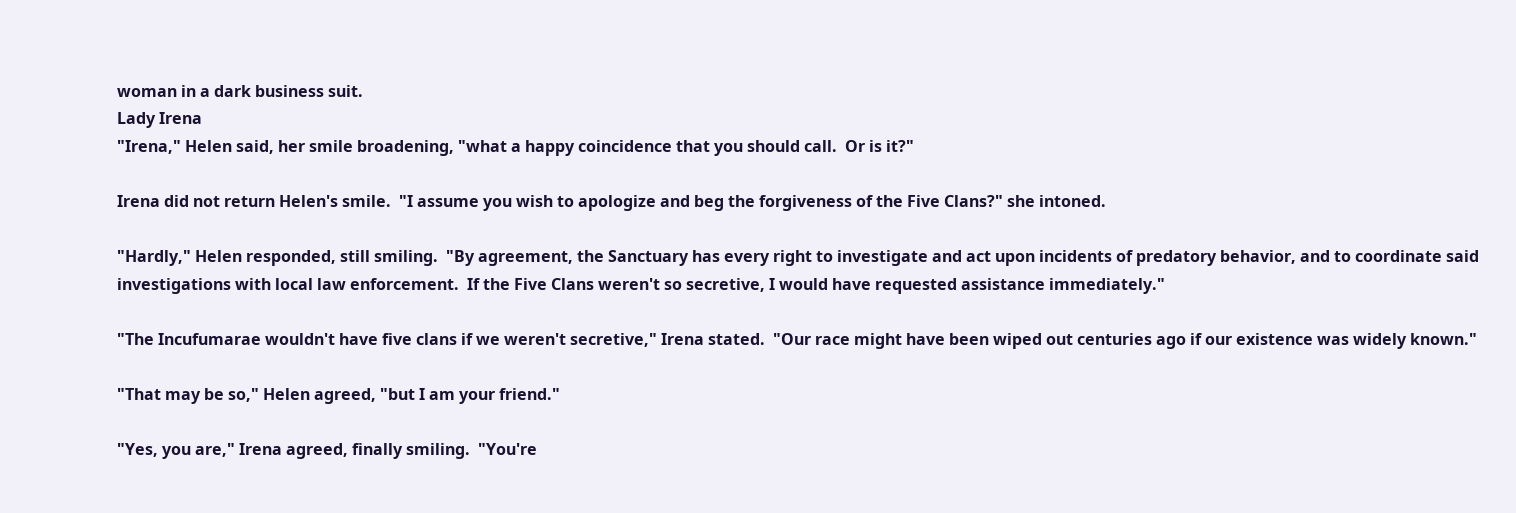woman in a dark business suit.
Lady Irena
"Irena," Helen said, her smile broadening, "what a happy coincidence that you should call.  Or is it?"

Irena did not return Helen's smile.  "I assume you wish to apologize and beg the forgiveness of the Five Clans?" she intoned.

"Hardly," Helen responded, still smiling.  "By agreement, the Sanctuary has every right to investigate and act upon incidents of predatory behavior, and to coordinate said investigations with local law enforcement.  If the Five Clans weren't so secretive, I would have requested assistance immediately."

"The Incufumarae wouldn't have five clans if we weren't secretive," Irena stated.  "Our race might have been wiped out centuries ago if our existence was widely known."

"That may be so," Helen agreed, "but I am your friend."

"Yes, you are," Irena agreed, finally smiling.  "You're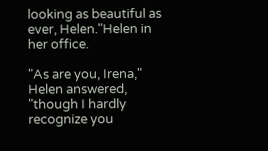looking as beautiful as ever, Helen."Helen in her office.

"As are you, Irena," Helen answered, "though I hardly recognize you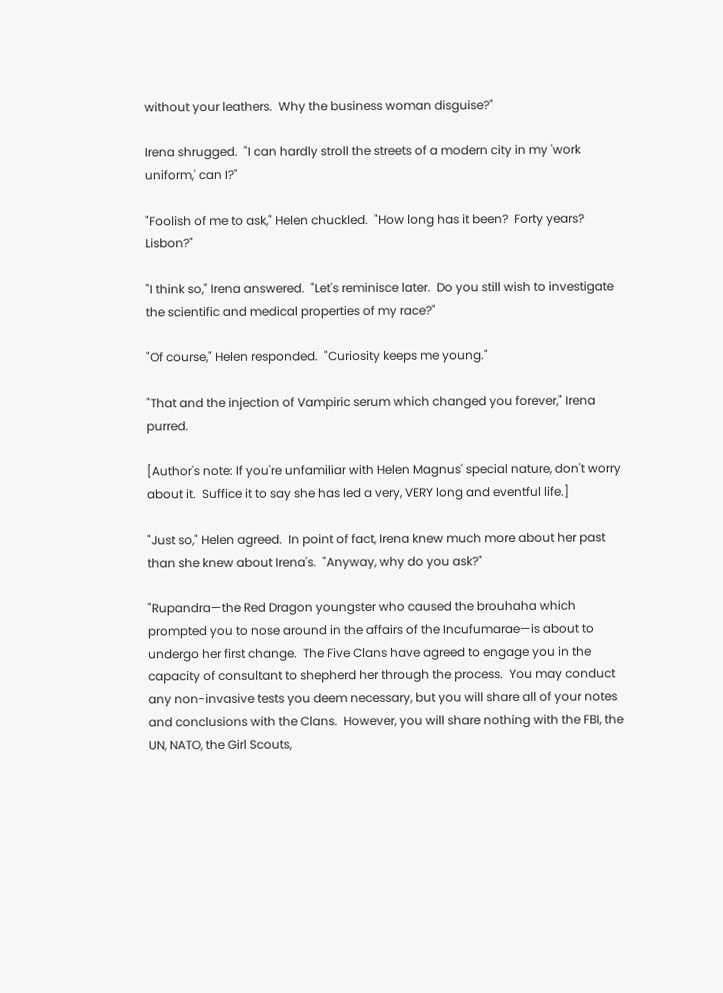without your leathers.  Why the business woman disguise?"

Irena shrugged.  "I can hardly stroll the streets of a modern city in my 'work uniform,' can I?"

"Foolish of me to ask," Helen chuckled.  "How long has it been?  Forty years?  Lisbon?"

"I think so," Irena answered.  "Let's reminisce later.  Do you still wish to investigate the scientific and medical properties of my race?"

"Of course," Helen responded.  "Curiosity keeps me young."

"That and the injection of Vampiric serum which changed you forever," Irena purred.

[Author's note: If you're unfamiliar with Helen Magnus' special nature, don't worry about it.  Suffice it to say she has led a very, VERY long and eventful life.]

"Just so," Helen agreed.  In point of fact, Irena knew much more about her past than she knew about Irena's.  "Anyway, why do you ask?"

"Rupandra—the Red Dragon youngster who caused the brouhaha which prompted you to nose around in the affairs of the Incufumarae—is about to undergo her first change.  The Five Clans have agreed to engage you in the capacity of consultant to shepherd her through the process.  You may conduct any non-invasive tests you deem necessary, but you will share all of your notes and conclusions with the Clans.  However, you will share nothing with the FBI, the UN, NATO, the Girl Scouts,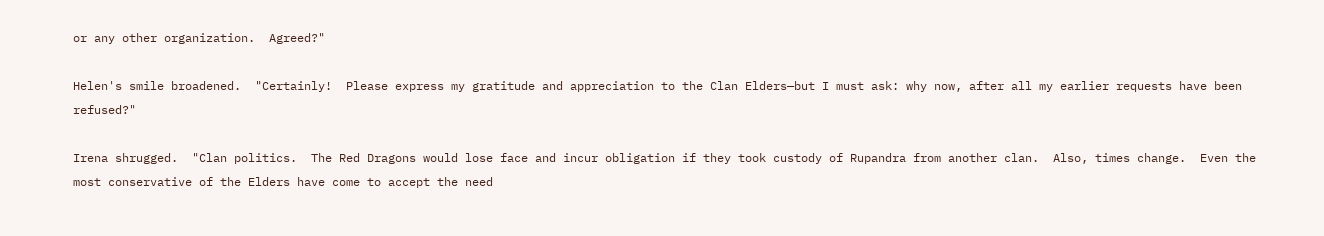or any other organization.  Agreed?"

Helen's smile broadened.  "Certainly!  Please express my gratitude and appreciation to the Clan Elders—but I must ask: why now, after all my earlier requests have been refused?"

Irena shrugged.  "Clan politics.  The Red Dragons would lose face and incur obligation if they took custody of Rupandra from another clan.  Also, times change.  Even the most conservative of the Elders have come to accept the need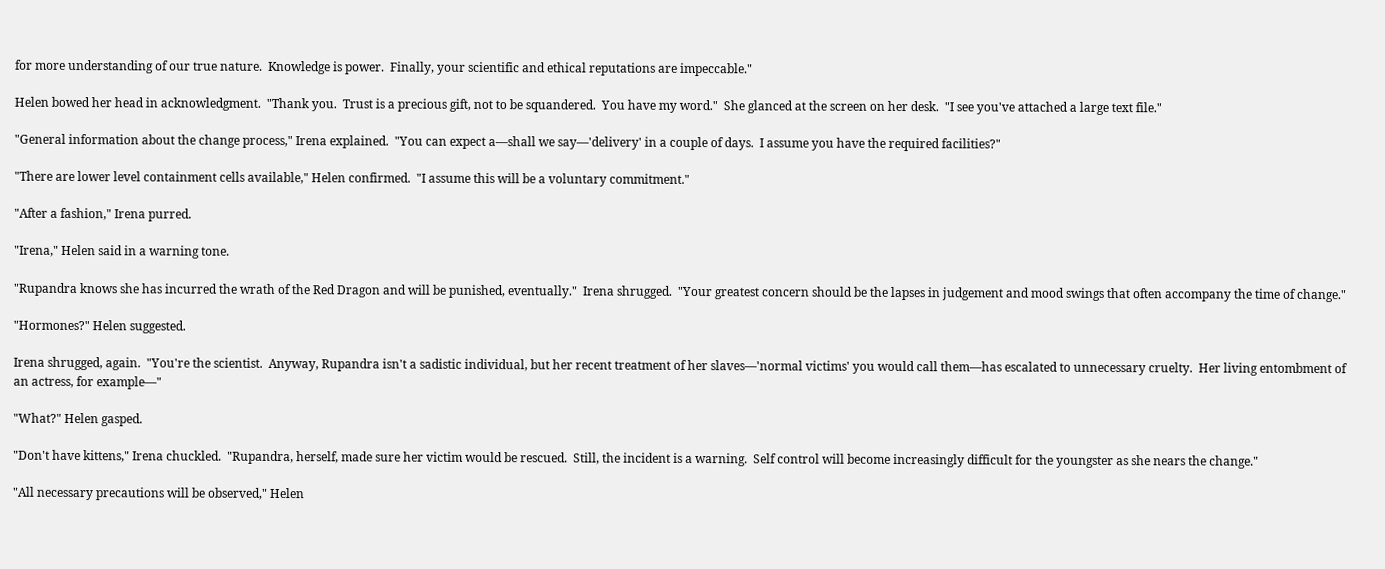for more understanding of our true nature.  Knowledge is power.  Finally, your scientific and ethical reputations are impeccable."

Helen bowed her head in acknowledgment.  "Thank you.  Trust is a precious gift, not to be squandered.  You have my word."  She glanced at the screen on her desk.  "I see you've attached a large text file."

"General information about the change process," Irena explained.  "You can expect a—shall we say—'delivery' in a couple of days.  I assume you have the required facilities?"

"There are lower level containment cells available," Helen confirmed.  "I assume this will be a voluntary commitment."

"After a fashion," Irena purred.

"Irena," Helen said in a warning tone.

"Rupandra knows she has incurred the wrath of the Red Dragon and will be punished, eventually."  Irena shrugged.  "Your greatest concern should be the lapses in judgement and mood swings that often accompany the time of change."

"Hormones?" Helen suggested.

Irena shrugged, again.  "You're the scientist.  Anyway, Rupandra isn't a sadistic individual, but her recent treatment of her slaves—'normal victims' you would call them—has escalated to unnecessary cruelty.  Her living entombment of an actress, for example—"

"What?" Helen gasped.

"Don't have kittens," Irena chuckled.  "Rupandra, herself, made sure her victim would be rescued.  Still, the incident is a warning.  Self control will become increasingly difficult for the youngster as she nears the change."

"All necessary precautions will be observed," Helen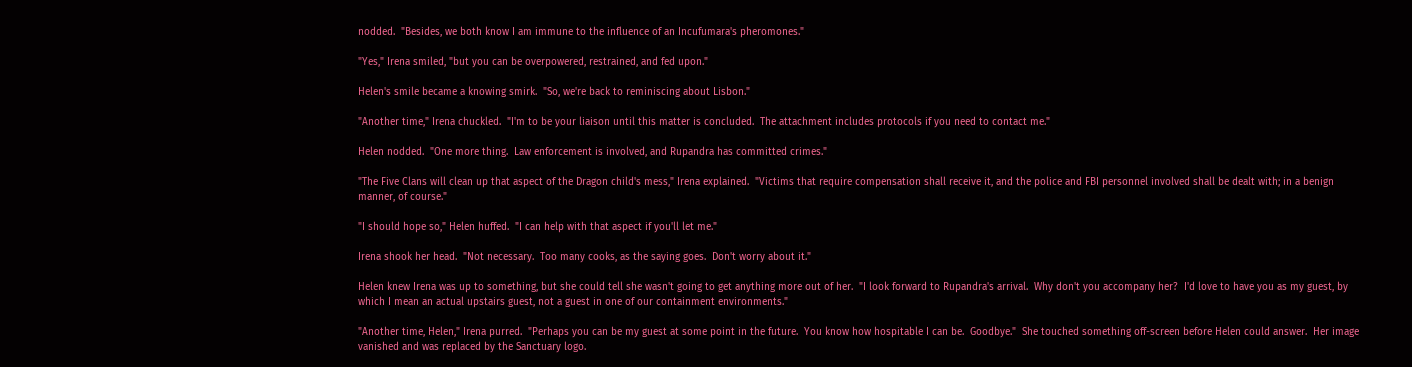nodded.  "Besides, we both know I am immune to the influence of an Incufumara's pheromones."

"Yes," Irena smiled, "but you can be overpowered, restrained, and fed upon."

Helen's smile became a knowing smirk.  "So, we're back to reminiscing about Lisbon."

"Another time," Irena chuckled.  "I'm to be your liaison until this matter is concluded.  The attachment includes protocols if you need to contact me."

Helen nodded.  "One more thing.  Law enforcement is involved, and Rupandra has committed crimes."

"The Five Clans will clean up that aspect of the Dragon child's mess," Irena explained.  "Victims that require compensation shall receive it, and the police and FBI personnel involved shall be dealt with; in a benign manner, of course."

"I should hope so," Helen huffed.  "I can help with that aspect if you'll let me."

Irena shook her head.  "Not necessary.  Too many cooks, as the saying goes.  Don't worry about it."

Helen knew Irena was up to something, but she could tell she wasn't going to get anything more out of her.  "I look forward to Rupandra's arrival.  Why don't you accompany her?  I'd love to have you as my guest, by which I mean an actual upstairs guest, not a guest in one of our containment environments."

"Another time, Helen," Irena purred.  "Perhaps you can be my guest at some point in the future.  You know how hospitable I can be.  Goodbye."  She touched something off-screen before Helen could answer.  Her image vanished and was replaced by the Sanctuary logo.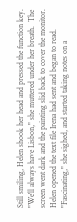Still smiling, Helen shook her head and pressed the function key.  "We'll always have Lisbon," she muttered under her breath.  The screen went dark and the painting slid back to cover the monitor.  Helen opened the text file Irena had sent and began to read.  "Fascinating," she sighed, and started taking notes on a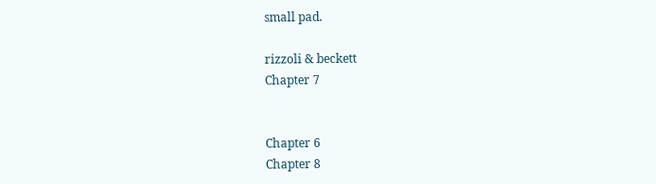small pad.

rizzoli & beckett
Chapter 7


Chapter 6
Chapter 8